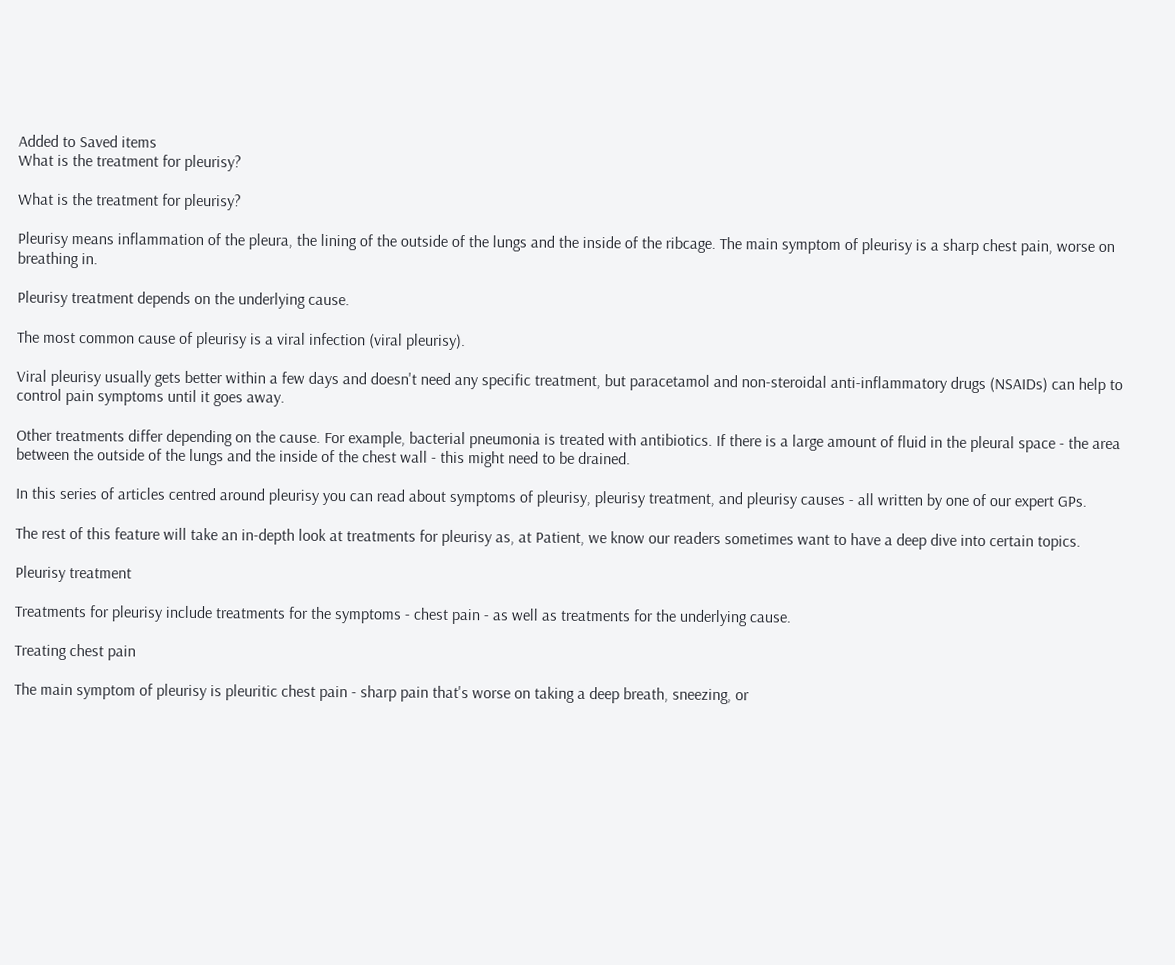Added to Saved items
What is the treatment for pleurisy?

What is the treatment for pleurisy?

Pleurisy means inflammation of the pleura, the lining of the outside of the lungs and the inside of the ribcage. The main symptom of pleurisy is a sharp chest pain, worse on breathing in.

Pleurisy treatment depends on the underlying cause.

The most common cause of pleurisy is a viral infection (viral pleurisy).

Viral pleurisy usually gets better within a few days and doesn't need any specific treatment, but paracetamol and non-steroidal anti-inflammatory drugs (NSAIDs) can help to control pain symptoms until it goes away.

Other treatments differ depending on the cause. For example, bacterial pneumonia is treated with antibiotics. If there is a large amount of fluid in the pleural space - the area between the outside of the lungs and the inside of the chest wall - this might need to be drained.

In this series of articles centred around pleurisy you can read about symptoms of pleurisy, pleurisy treatment, and pleurisy causes - all written by one of our expert GPs.

The rest of this feature will take an in-depth look at treatments for pleurisy as, at Patient, we know our readers sometimes want to have a deep dive into certain topics.

Pleurisy treatment

Treatments for pleurisy include treatments for the symptoms - chest pain - as well as treatments for the underlying cause.

Treating chest pain

The main symptom of pleurisy is pleuritic chest pain - sharp pain that's worse on taking a deep breath, sneezing, or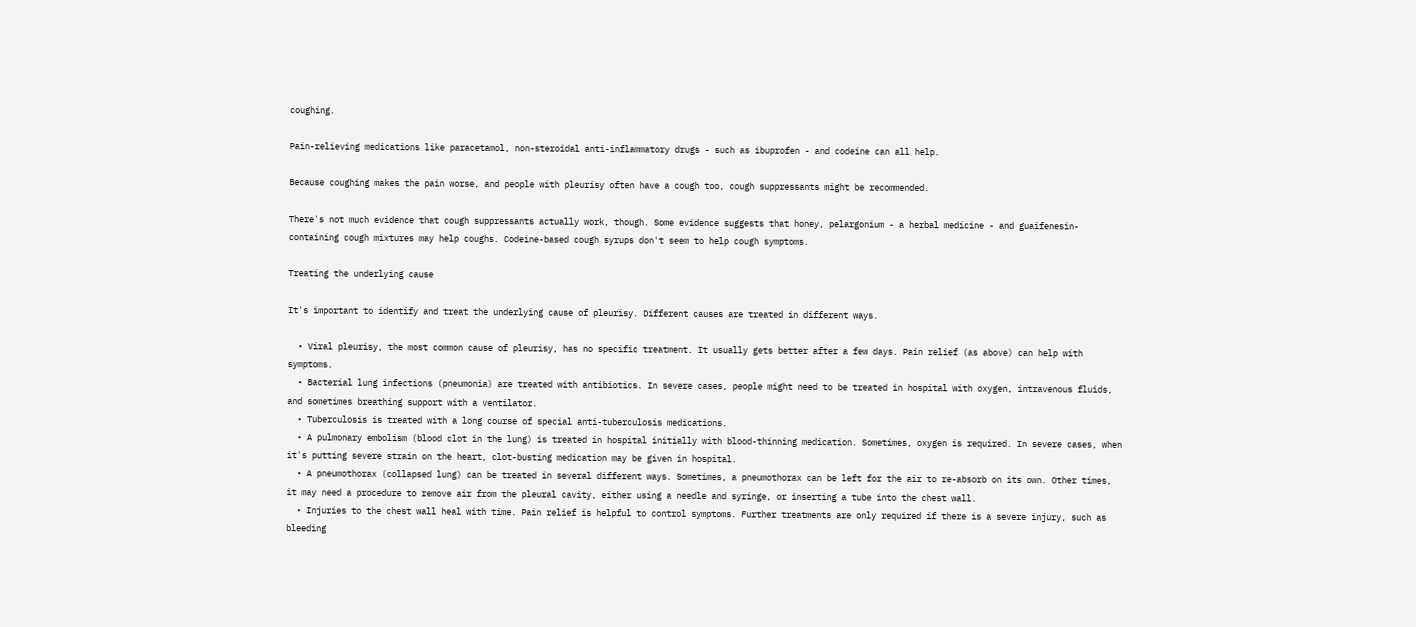coughing.

Pain-relieving medications like paracetamol, non-steroidal anti-inflammatory drugs - such as ibuprofen - and codeine can all help.

Because coughing makes the pain worse, and people with pleurisy often have a cough too, cough suppressants might be recommended.

There's not much evidence that cough suppressants actually work, though. Some evidence suggests that honey, pelargonium - a herbal medicine - and guaifenesin-containing cough mixtures may help coughs. Codeine-based cough syrups don't seem to help cough symptoms.

Treating the underlying cause

It's important to identify and treat the underlying cause of pleurisy. Different causes are treated in different ways.

  • Viral pleurisy, the most common cause of pleurisy, has no specific treatment. It usually gets better after a few days. Pain relief (as above) can help with symptoms.
  • Bacterial lung infections (pneumonia) are treated with antibiotics. In severe cases, people might need to be treated in hospital with oxygen, intravenous fluids, and sometimes breathing support with a ventilator.
  • Tuberculosis is treated with a long course of special anti-tuberculosis medications.
  • A pulmonary embolism (blood clot in the lung) is treated in hospital initially with blood-thinning medication. Sometimes, oxygen is required. In severe cases, when it's putting severe strain on the heart, clot-busting medication may be given in hospital.
  • A pneumothorax (collapsed lung) can be treated in several different ways. Sometimes, a pneumothorax can be left for the air to re-absorb on its own. Other times, it may need a procedure to remove air from the pleural cavity, either using a needle and syringe, or inserting a tube into the chest wall.
  • Injuries to the chest wall heal with time. Pain relief is helpful to control symptoms. Further treatments are only required if there is a severe injury, such as bleeding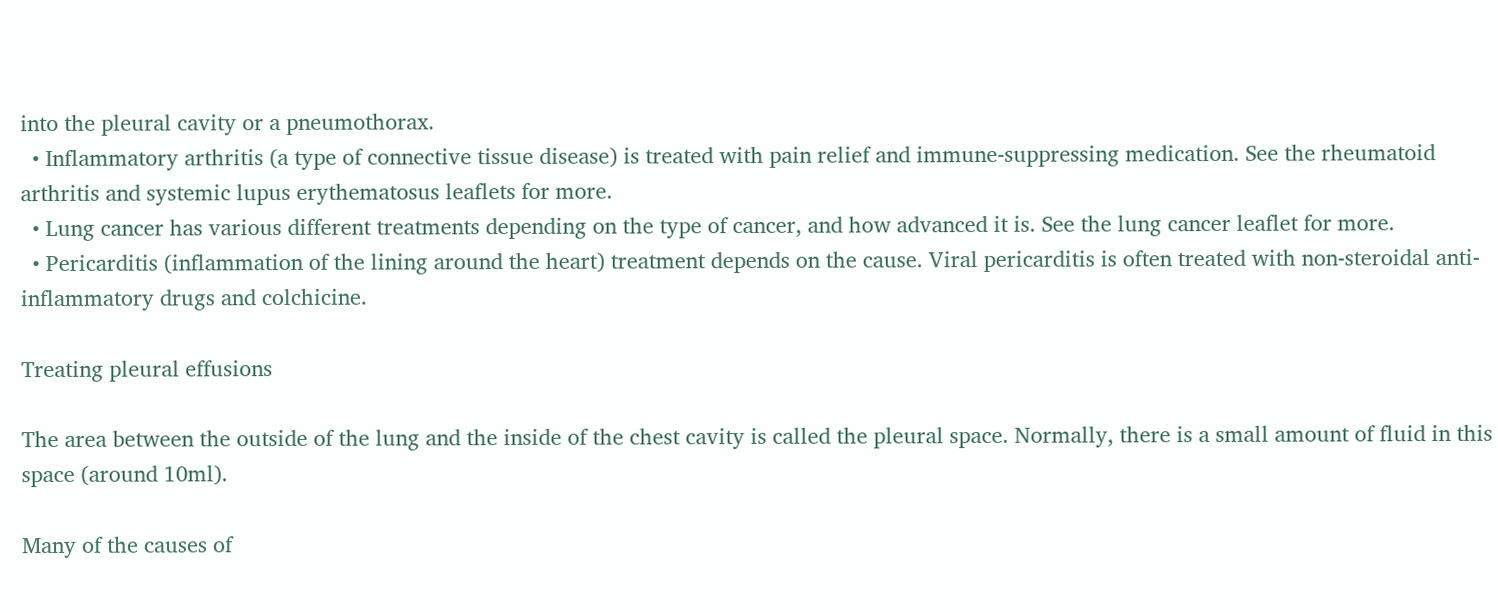into the pleural cavity or a pneumothorax.
  • Inflammatory arthritis (a type of connective tissue disease) is treated with pain relief and immune-suppressing medication. See the rheumatoid arthritis and systemic lupus erythematosus leaflets for more.
  • Lung cancer has various different treatments depending on the type of cancer, and how advanced it is. See the lung cancer leaflet for more.
  • Pericarditis (inflammation of the lining around the heart) treatment depends on the cause. Viral pericarditis is often treated with non-steroidal anti-inflammatory drugs and colchicine.

Treating pleural effusions

The area between the outside of the lung and the inside of the chest cavity is called the pleural space. Normally, there is a small amount of fluid in this space (around 10ml).

Many of the causes of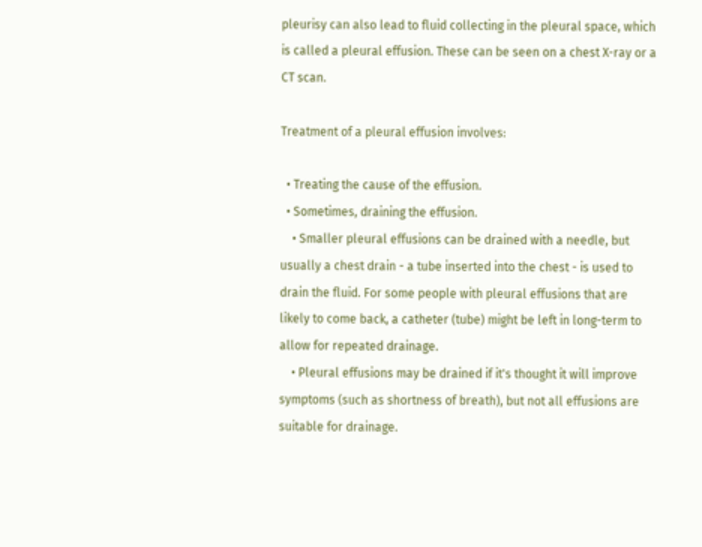pleurisy can also lead to fluid collecting in the pleural space, which is called a pleural effusion. These can be seen on a chest X-ray or a CT scan.

Treatment of a pleural effusion involves:

  • Treating the cause of the effusion.
  • Sometimes, draining the effusion.
    • Smaller pleural effusions can be drained with a needle, but usually a chest drain - a tube inserted into the chest - is used to drain the fluid. For some people with pleural effusions that are likely to come back, a catheter (tube) might be left in long-term to allow for repeated drainage.
    • Pleural effusions may be drained if it's thought it will improve symptoms (such as shortness of breath), but not all effusions are suitable for drainage.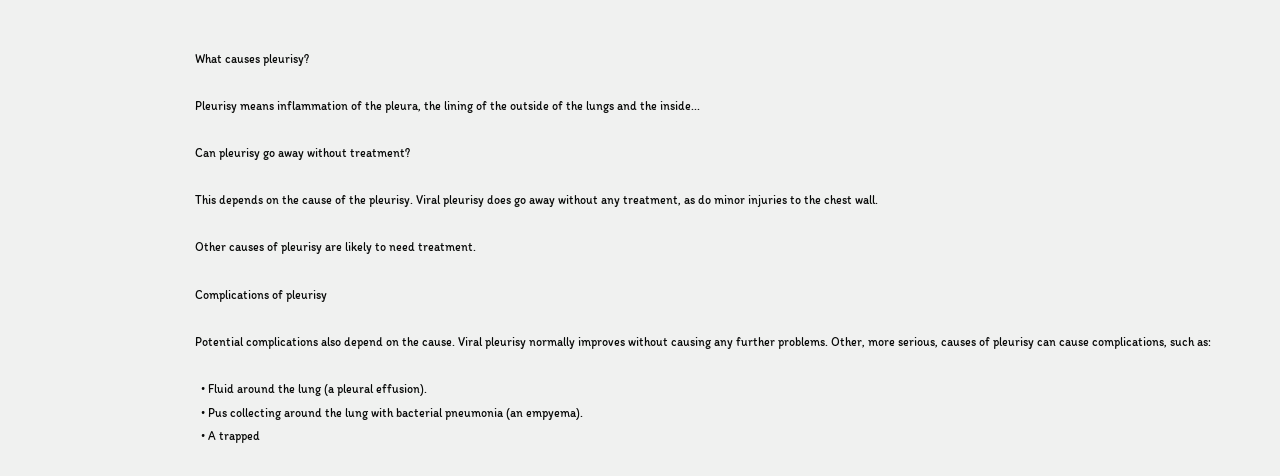What causes pleurisy?

Pleurisy means inflammation of the pleura, the lining of the outside of the lungs and the inside...

Can pleurisy go away without treatment?

This depends on the cause of the pleurisy. Viral pleurisy does go away without any treatment, as do minor injuries to the chest wall.

Other causes of pleurisy are likely to need treatment.

Complications of pleurisy

Potential complications also depend on the cause. Viral pleurisy normally improves without causing any further problems. Other, more serious, causes of pleurisy can cause complications, such as:

  • Fluid around the lung (a pleural effusion).
  • Pus collecting around the lung with bacterial pneumonia (an empyema).
  • A trapped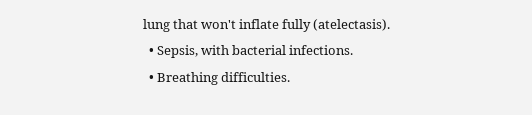lung that won't inflate fully (atelectasis).
  • Sepsis, with bacterial infections.
  • Breathing difficulties.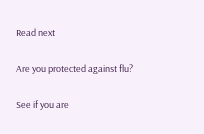Read next

Are you protected against flu?

See if you are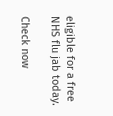eligible for a free NHS flu jab today.

Check now